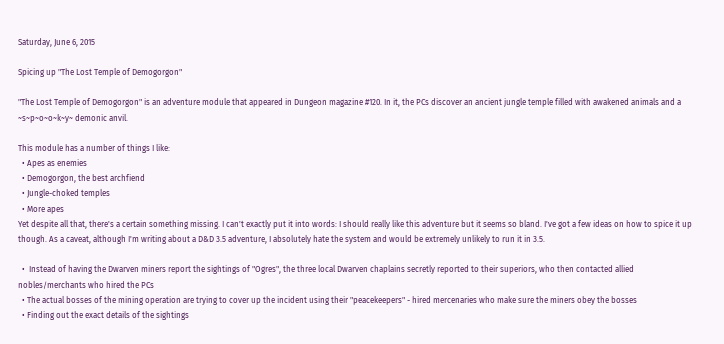Saturday, June 6, 2015

Spicing up "The Lost Temple of Demogorgon"

"The Lost Temple of Demogorgon" is an adventure module that appeared in Dungeon magazine #120. In it, the PCs discover an ancient jungle temple filled with awakened animals and a ~s~p~o~o~k~y~ demonic anvil.

This module has a number of things I like:
  • Apes as enemies
  • Demogorgon, the best archfiend
  • Jungle-choked temples
  • More apes
Yet despite all that, there's a certain something missing. I can't exactly put it into words: I should really like this adventure but it seems so bland. I've got a few ideas on how to spice it up though. As a caveat, although I'm writing about a D&D 3.5 adventure, I absolutely hate the system and would be extremely unlikely to run it in 3.5.

  •  Instead of having the Dwarven miners report the sightings of "Ogres", the three local Dwarven chaplains secretly reported to their superiors, who then contacted allied nobles/merchants who hired the PCs
  • The actual bosses of the mining operation are trying to cover up the incident using their "peacekeepers" - hired mercenaries who make sure the miners obey the bosses
  • Finding out the exact details of the sightings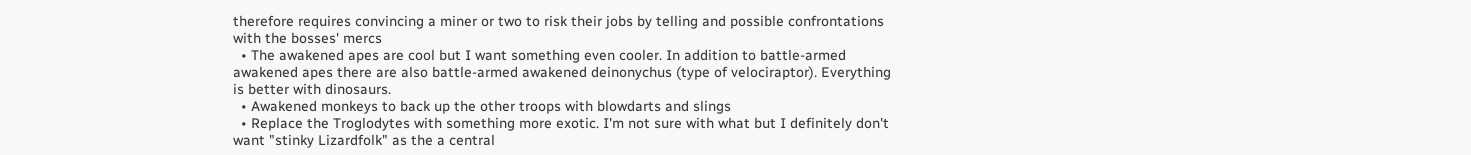therefore requires convincing a miner or two to risk their jobs by telling and possible confrontations with the bosses' mercs
  • The awakened apes are cool but I want something even cooler. In addition to battle-armed awakened apes there are also battle-armed awakened deinonychus (type of velociraptor). Everything is better with dinosaurs.
  • Awakened monkeys to back up the other troops with blowdarts and slings
  • Replace the Troglodytes with something more exotic. I'm not sure with what but I definitely don't want "stinky Lizardfolk" as the a central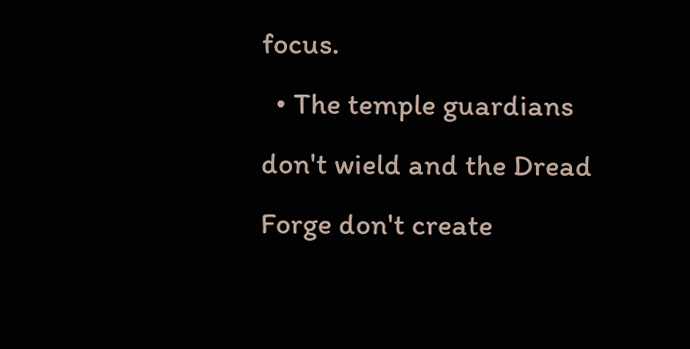focus.
  • The temple guardians don't wield and the Dread Forge don't create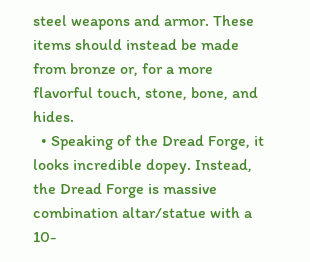steel weapons and armor. These items should instead be made from bronze or, for a more flavorful touch, stone, bone, and hides.
  • Speaking of the Dread Forge, it looks incredible dopey. Instead, the Dread Forge is massive combination altar/statue with a 10-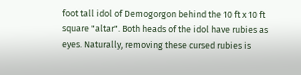foot tall idol of Demogorgon behind the 10 ft x 10 ft square "altar". Both heads of the idol have rubies as eyes. Naturally, removing these cursed rubies is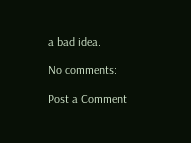a bad idea.

No comments:

Post a Comment